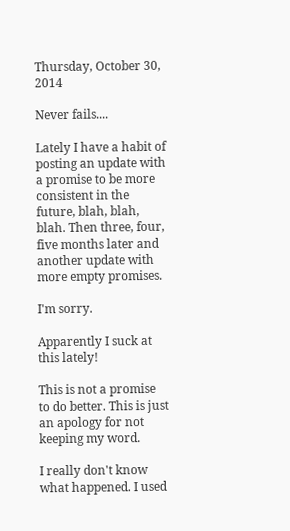Thursday, October 30, 2014

Never fails....

Lately I have a habit of posting an update with a promise to be more consistent in the future, blah, blah, blah. Then three, four, five months later and another update with more empty promises.

I'm sorry.

Apparently I suck at this lately!

This is not a promise to do better. This is just an apology for not keeping my word.

I really don't know what happened. I used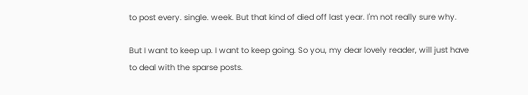to post every. single. week. But that kind of died off last year. I'm not really sure why.

But I want to keep up. I want to keep going. So you, my dear lovely reader, will just have to deal with the sparse posts.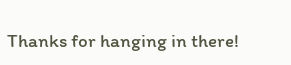Thanks for hanging in there!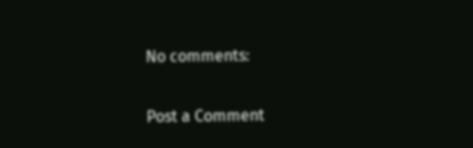No comments:

Post a Comment